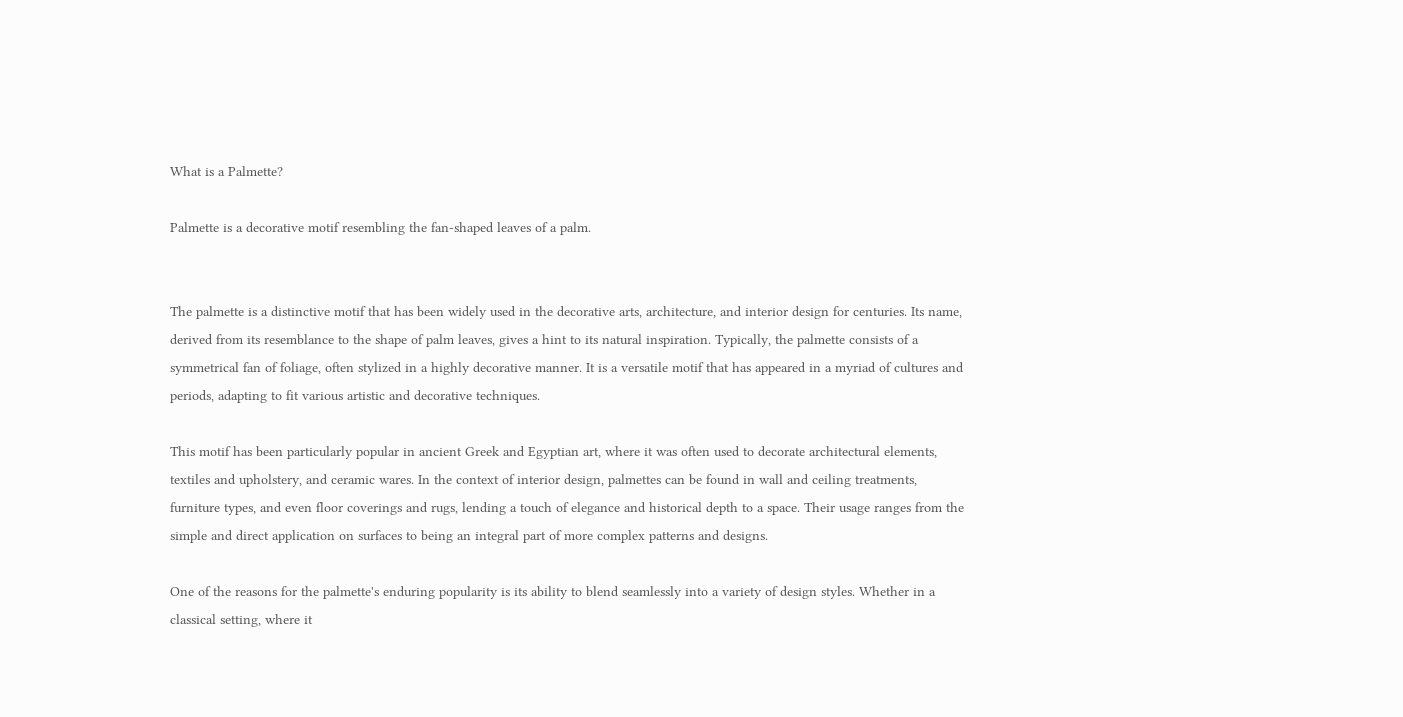What is a Palmette?

Palmette is a decorative motif resembling the fan-shaped leaves of a palm.


The palmette is a distinctive motif that has been widely used in the decorative arts, architecture, and interior design for centuries. Its name, derived from its resemblance to the shape of palm leaves, gives a hint to its natural inspiration. Typically, the palmette consists of a symmetrical fan of foliage, often stylized in a highly decorative manner. It is a versatile motif that has appeared in a myriad of cultures and periods, adapting to fit various artistic and decorative techniques.

This motif has been particularly popular in ancient Greek and Egyptian art, where it was often used to decorate architectural elements, textiles and upholstery, and ceramic wares. In the context of interior design, palmettes can be found in wall and ceiling treatments, furniture types, and even floor coverings and rugs, lending a touch of elegance and historical depth to a space. Their usage ranges from the simple and direct application on surfaces to being an integral part of more complex patterns and designs.

One of the reasons for the palmette's enduring popularity is its ability to blend seamlessly into a variety of design styles. Whether in a classical setting, where it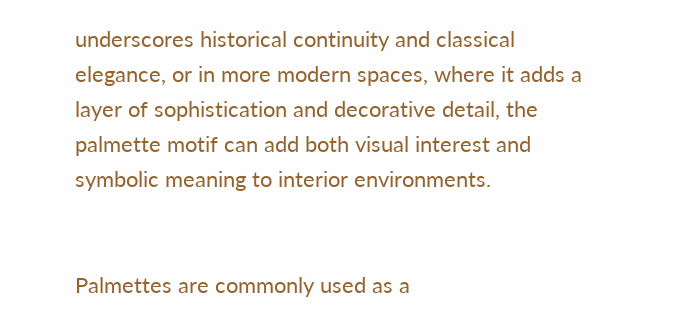underscores historical continuity and classical elegance, or in more modern spaces, where it adds a layer of sophistication and decorative detail, the palmette motif can add both visual interest and symbolic meaning to interior environments.


Palmettes are commonly used as a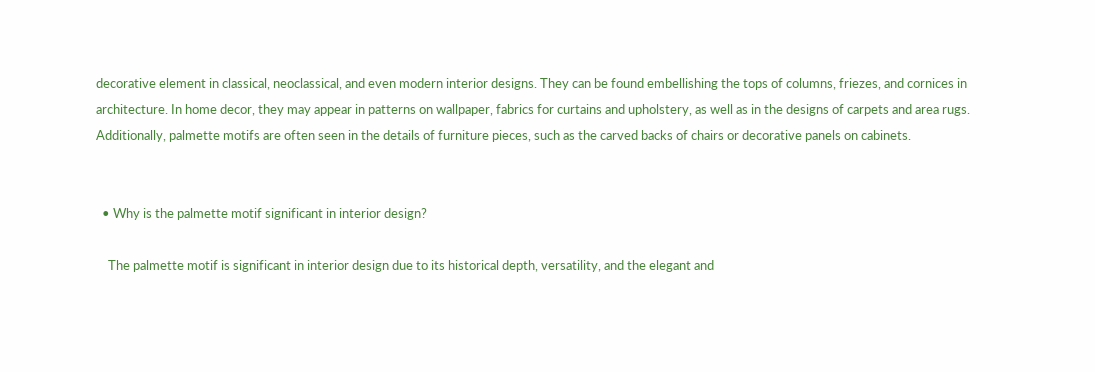decorative element in classical, neoclassical, and even modern interior designs. They can be found embellishing the tops of columns, friezes, and cornices in architecture. In home decor, they may appear in patterns on wallpaper, fabrics for curtains and upholstery, as well as in the designs of carpets and area rugs. Additionally, palmette motifs are often seen in the details of furniture pieces, such as the carved backs of chairs or decorative panels on cabinets.


  • Why is the palmette motif significant in interior design?

    The palmette motif is significant in interior design due to its historical depth, versatility, and the elegant and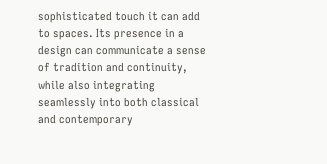sophisticated touch it can add to spaces. Its presence in a design can communicate a sense of tradition and continuity, while also integrating seamlessly into both classical and contemporary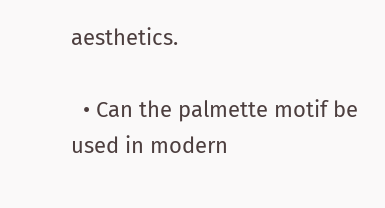aesthetics.

  • Can the palmette motif be used in modern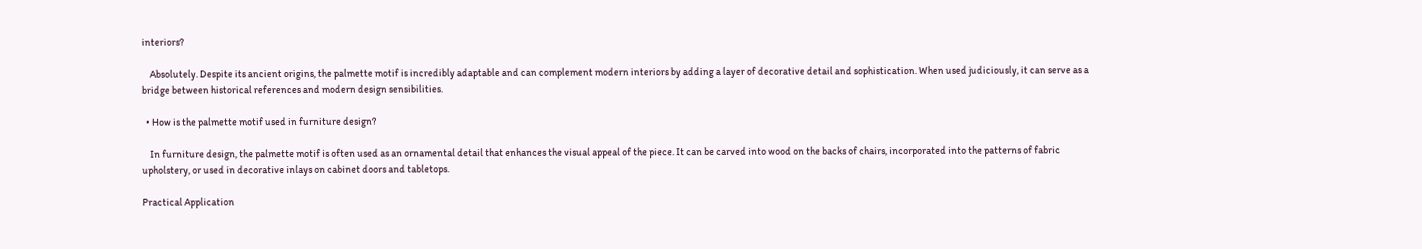interiors?

    Absolutely. Despite its ancient origins, the palmette motif is incredibly adaptable and can complement modern interiors by adding a layer of decorative detail and sophistication. When used judiciously, it can serve as a bridge between historical references and modern design sensibilities.

  • How is the palmette motif used in furniture design?

    In furniture design, the palmette motif is often used as an ornamental detail that enhances the visual appeal of the piece. It can be carved into wood on the backs of chairs, incorporated into the patterns of fabric upholstery, or used in decorative inlays on cabinet doors and tabletops.

Practical Application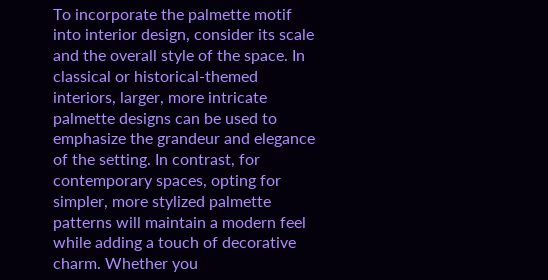To incorporate the palmette motif into interior design, consider its scale and the overall style of the space. In classical or historical-themed interiors, larger, more intricate palmette designs can be used to emphasize the grandeur and elegance of the setting. In contrast, for contemporary spaces, opting for simpler, more stylized palmette patterns will maintain a modern feel while adding a touch of decorative charm. Whether you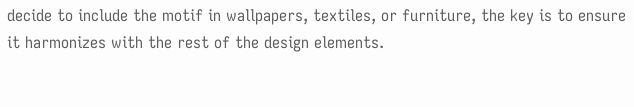decide to include the motif in wallpapers, textiles, or furniture, the key is to ensure it harmonizes with the rest of the design elements.